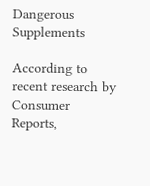Dangerous Supplements

According to recent research by Consumer Reports,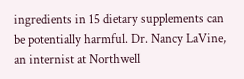ingredients in 15 dietary supplements can be potentially harmful. Dr. Nancy LaVine, an internist at Northwell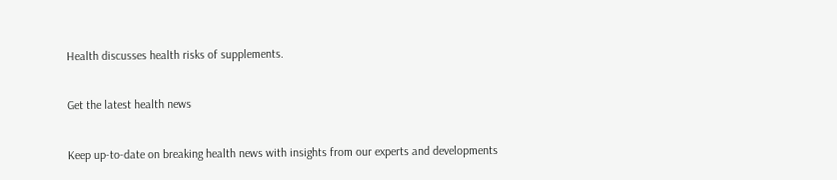Health discusses health risks of supplements.

Get the latest health news

Keep up-to-date on breaking health news with insights from our experts and developments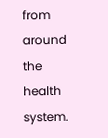from around the health system.